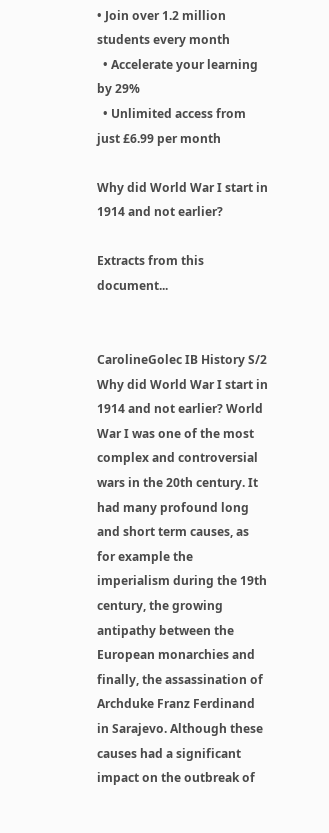• Join over 1.2 million students every month
  • Accelerate your learning by 29%
  • Unlimited access from just £6.99 per month

Why did World War I start in 1914 and not earlier?

Extracts from this document...


CarolineGolec IB History S/2 Why did World War I start in 1914 and not earlier? World War I was one of the most complex and controversial wars in the 20th century. It had many profound long and short term causes, as for example the imperialism during the 19th century, the growing antipathy between the European monarchies and finally, the assassination of Archduke Franz Ferdinand in Sarajevo. Although these causes had a significant impact on the outbreak of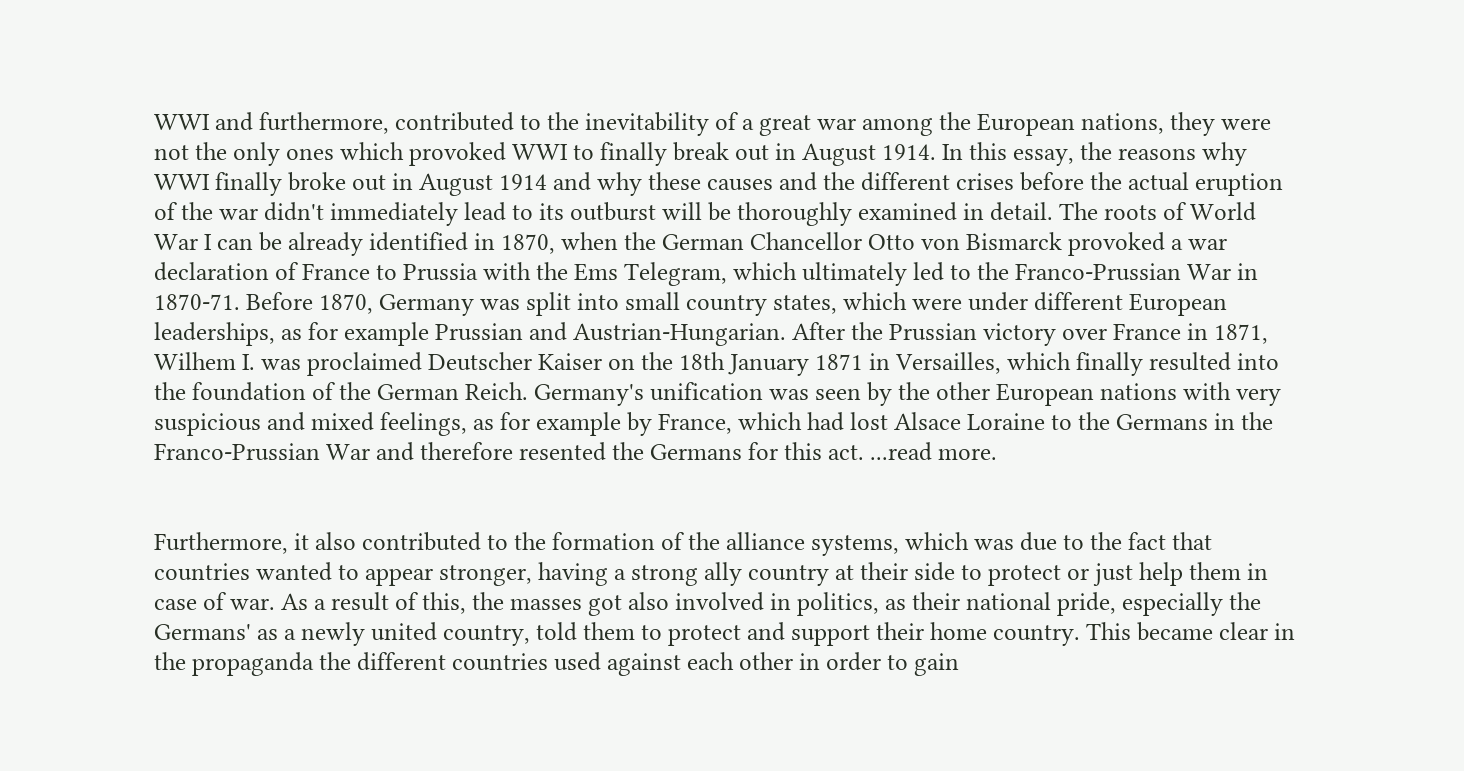WWI and furthermore, contributed to the inevitability of a great war among the European nations, they were not the only ones which provoked WWI to finally break out in August 1914. In this essay, the reasons why WWI finally broke out in August 1914 and why these causes and the different crises before the actual eruption of the war didn't immediately lead to its outburst will be thoroughly examined in detail. The roots of World War I can be already identified in 1870, when the German Chancellor Otto von Bismarck provoked a war declaration of France to Prussia with the Ems Telegram, which ultimately led to the Franco-Prussian War in 1870-71. Before 1870, Germany was split into small country states, which were under different European leaderships, as for example Prussian and Austrian-Hungarian. After the Prussian victory over France in 1871, Wilhem I. was proclaimed Deutscher Kaiser on the 18th January 1871 in Versailles, which finally resulted into the foundation of the German Reich. Germany's unification was seen by the other European nations with very suspicious and mixed feelings, as for example by France, which had lost Alsace Loraine to the Germans in the Franco-Prussian War and therefore resented the Germans for this act. ...read more.


Furthermore, it also contributed to the formation of the alliance systems, which was due to the fact that countries wanted to appear stronger, having a strong ally country at their side to protect or just help them in case of war. As a result of this, the masses got also involved in politics, as their national pride, especially the Germans' as a newly united country, told them to protect and support their home country. This became clear in the propaganda the different countries used against each other in order to gain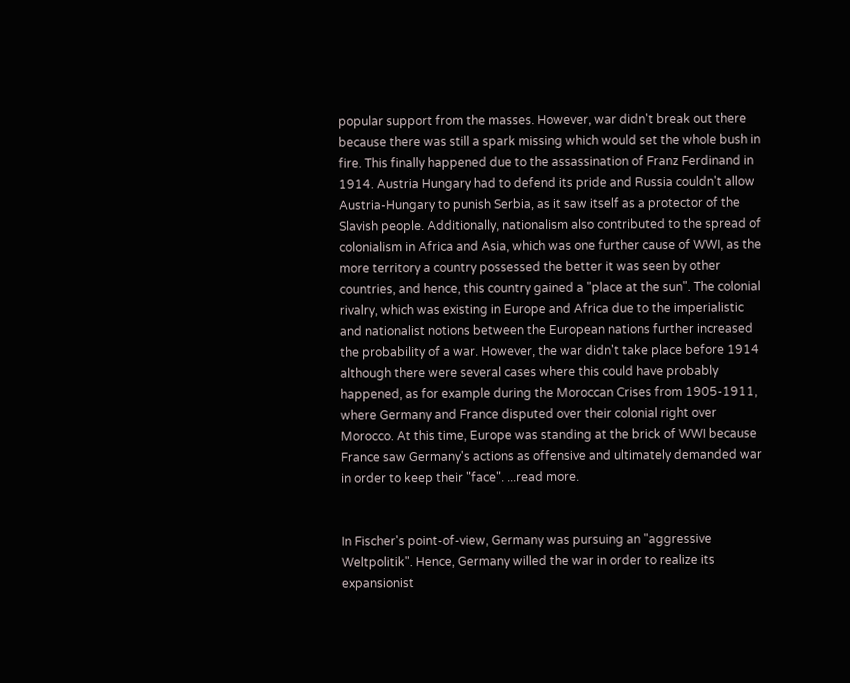popular support from the masses. However, war didn't break out there because there was still a spark missing which would set the whole bush in fire. This finally happened due to the assassination of Franz Ferdinand in 1914. Austria Hungary had to defend its pride and Russia couldn't allow Austria-Hungary to punish Serbia, as it saw itself as a protector of the Slavish people. Additionally, nationalism also contributed to the spread of colonialism in Africa and Asia, which was one further cause of WWI, as the more territory a country possessed the better it was seen by other countries, and hence, this country gained a "place at the sun". The colonial rivalry, which was existing in Europe and Africa due to the imperialistic and nationalist notions between the European nations further increased the probability of a war. However, the war didn't take place before 1914 although there were several cases where this could have probably happened, as for example during the Moroccan Crises from 1905-1911, where Germany and France disputed over their colonial right over Morocco. At this time, Europe was standing at the brick of WWI because France saw Germany's actions as offensive and ultimately demanded war in order to keep their "face". ...read more.


In Fischer's point-of-view, Germany was pursuing an "aggressive Weltpolitik". Hence, Germany willed the war in order to realize its expansionist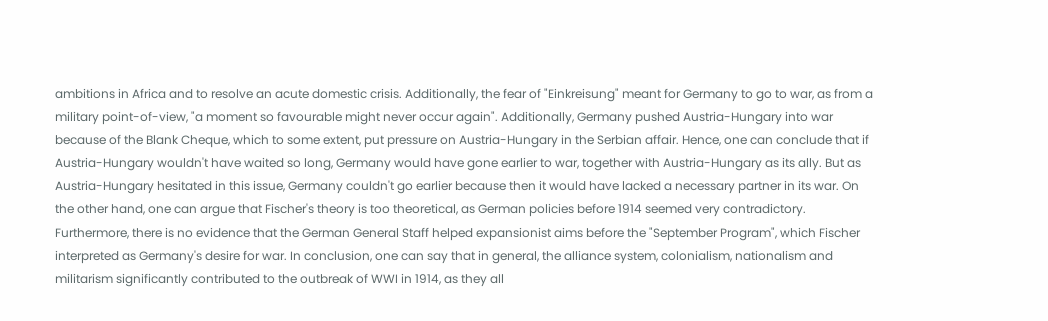ambitions in Africa and to resolve an acute domestic crisis. Additionally, the fear of "Einkreisung" meant for Germany to go to war, as from a military point-of-view, "a moment so favourable might never occur again". Additionally, Germany pushed Austria-Hungary into war because of the Blank Cheque, which to some extent, put pressure on Austria-Hungary in the Serbian affair. Hence, one can conclude that if Austria-Hungary wouldn't have waited so long, Germany would have gone earlier to war, together with Austria-Hungary as its ally. But as Austria-Hungary hesitated in this issue, Germany couldn't go earlier because then it would have lacked a necessary partner in its war. On the other hand, one can argue that Fischer's theory is too theoretical, as German policies before 1914 seemed very contradictory. Furthermore, there is no evidence that the German General Staff helped expansionist aims before the "September Program", which Fischer interpreted as Germany's desire for war. In conclusion, one can say that in general, the alliance system, colonialism, nationalism and militarism significantly contributed to the outbreak of WWI in 1914, as they all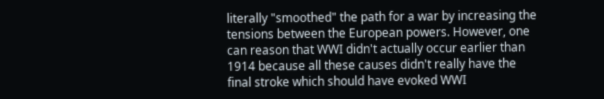literally "smoothed" the path for a war by increasing the tensions between the European powers. However, one can reason that WWI didn't actually occur earlier than 1914 because all these causes didn't really have the final stroke which should have evoked WWI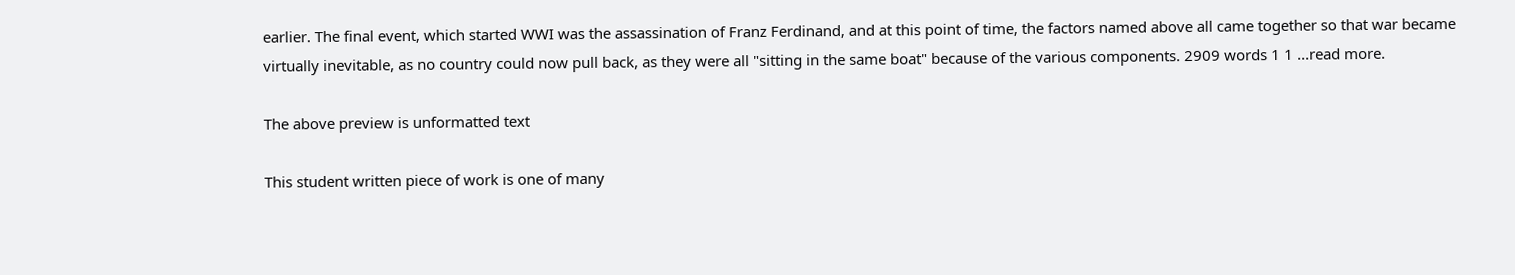earlier. The final event, which started WWI was the assassination of Franz Ferdinand, and at this point of time, the factors named above all came together so that war became virtually inevitable, as no country could now pull back, as they were all "sitting in the same boat" because of the various components. 2909 words 1 1 ...read more.

The above preview is unformatted text

This student written piece of work is one of many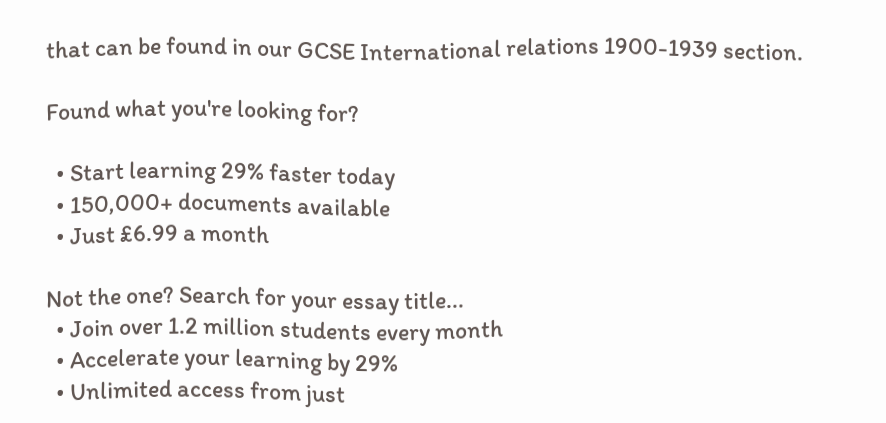that can be found in our GCSE International relations 1900-1939 section.

Found what you're looking for?

  • Start learning 29% faster today
  • 150,000+ documents available
  • Just £6.99 a month

Not the one? Search for your essay title...
  • Join over 1.2 million students every month
  • Accelerate your learning by 29%
  • Unlimited access from just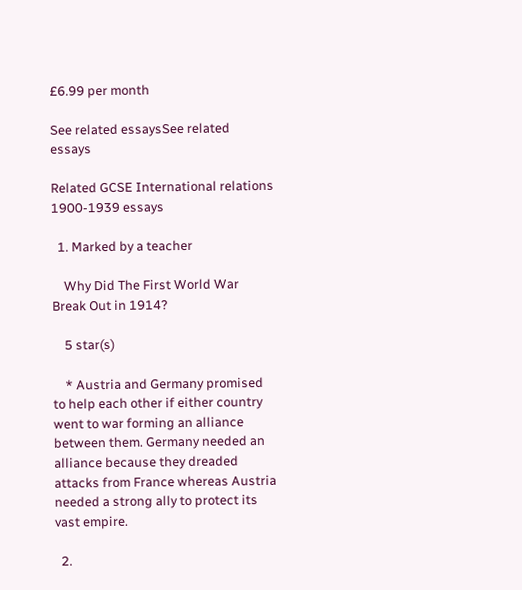£6.99 per month

See related essaysSee related essays

Related GCSE International relations 1900-1939 essays

  1. Marked by a teacher

    Why Did The First World War Break Out in 1914?

    5 star(s)

    * Austria and Germany promised to help each other if either country went to war forming an alliance between them. Germany needed an alliance because they dreaded attacks from France whereas Austria needed a strong ally to protect its vast empire.

  2.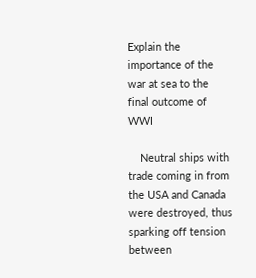Explain the importance of the war at sea to the final outcome of WWI

    Neutral ships with trade coming in from the USA and Canada were destroyed, thus sparking off tension between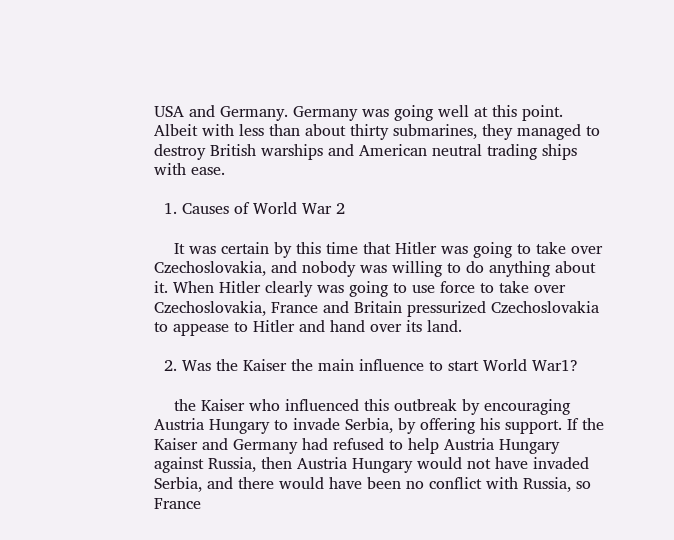USA and Germany. Germany was going well at this point. Albeit with less than about thirty submarines, they managed to destroy British warships and American neutral trading ships with ease.

  1. Causes of World War 2

    It was certain by this time that Hitler was going to take over Czechoslovakia, and nobody was willing to do anything about it. When Hitler clearly was going to use force to take over Czechoslovakia, France and Britain pressurized Czechoslovakia to appease to Hitler and hand over its land.

  2. Was the Kaiser the main influence to start World War1?

    the Kaiser who influenced this outbreak by encouraging Austria Hungary to invade Serbia, by offering his support. If the Kaiser and Germany had refused to help Austria Hungary against Russia, then Austria Hungary would not have invaded Serbia, and there would have been no conflict with Russia, so France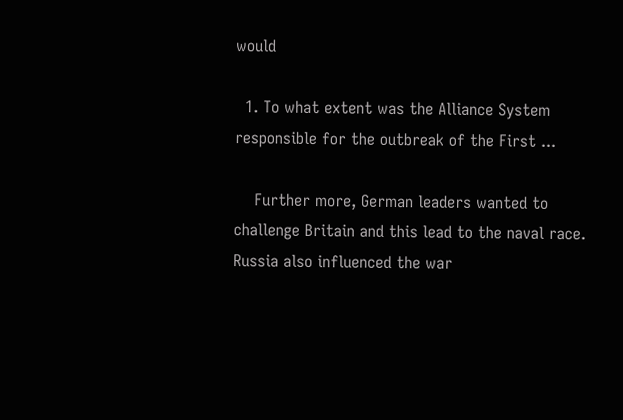would

  1. To what extent was the Alliance System responsible for the outbreak of the First ...

    Further more, German leaders wanted to challenge Britain and this lead to the naval race. Russia also influenced the war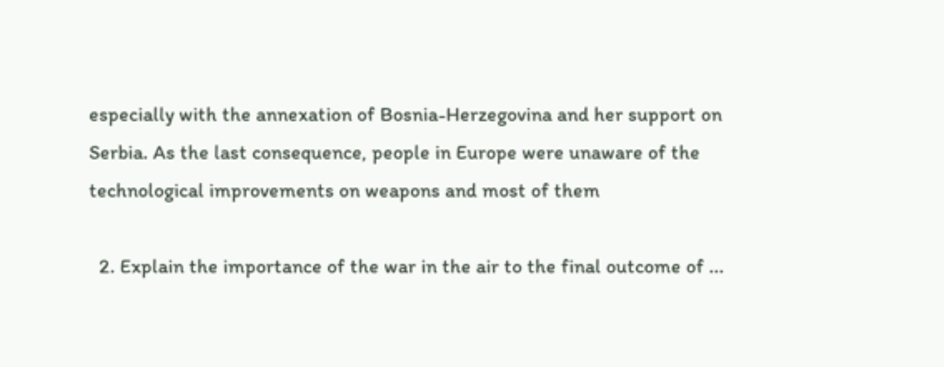especially with the annexation of Bosnia-Herzegovina and her support on Serbia. As the last consequence, people in Europe were unaware of the technological improvements on weapons and most of them

  2. Explain the importance of the war in the air to the final outcome of ...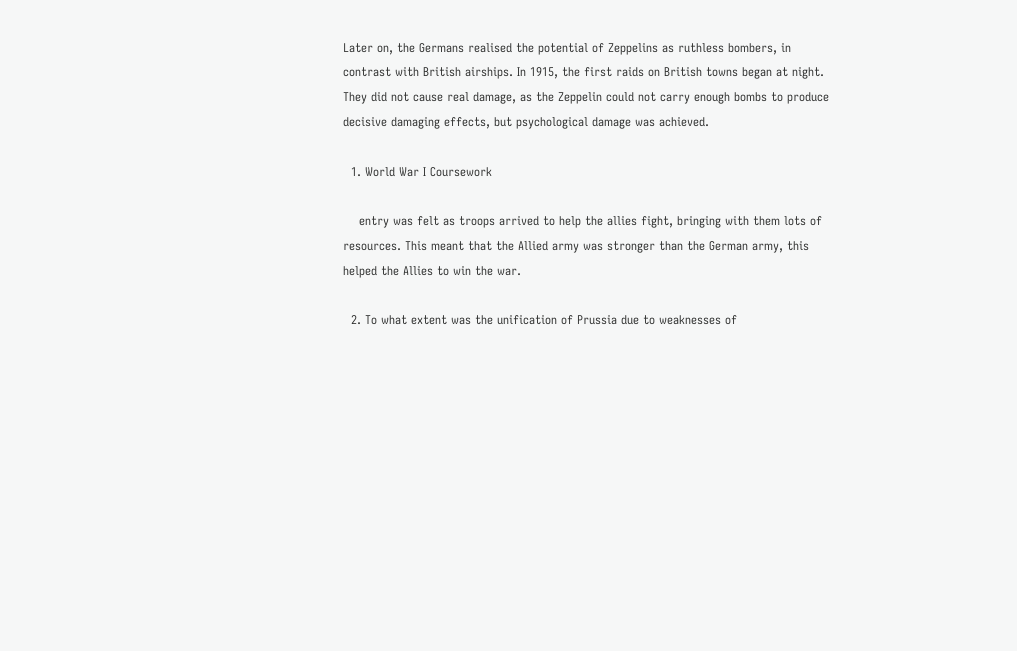Later on, the Germans realised the potential of Zeppelins as ruthless bombers, in contrast with British airships. In 1915, the first raids on British towns began at night. They did not cause real damage, as the Zeppelin could not carry enough bombs to produce decisive damaging effects, but psychological damage was achieved.

  1. World War I Coursework

    entry was felt as troops arrived to help the allies fight, bringing with them lots of resources. This meant that the Allied army was stronger than the German army, this helped the Allies to win the war.

  2. To what extent was the unification of Prussia due to weaknesses of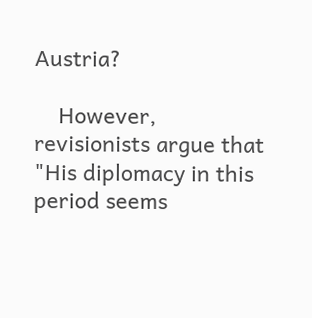Austria?

    However, revisionists argue that "His diplomacy in this period seems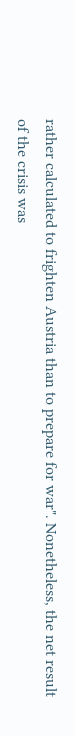rather calculated to frighten Austria than to prepare for war". Nonetheless, the net result of the crisis was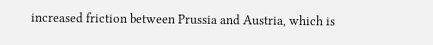increased friction between Prussia and Austria, which is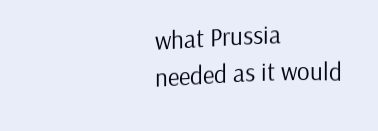what Prussia needed as it would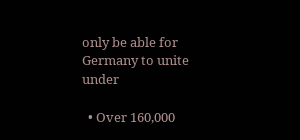only be able for Germany to unite under

  • Over 160,000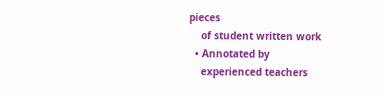pieces
    of student written work
  • Annotated by
    experienced teachers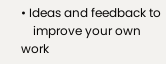• Ideas and feedback to
    improve your own work